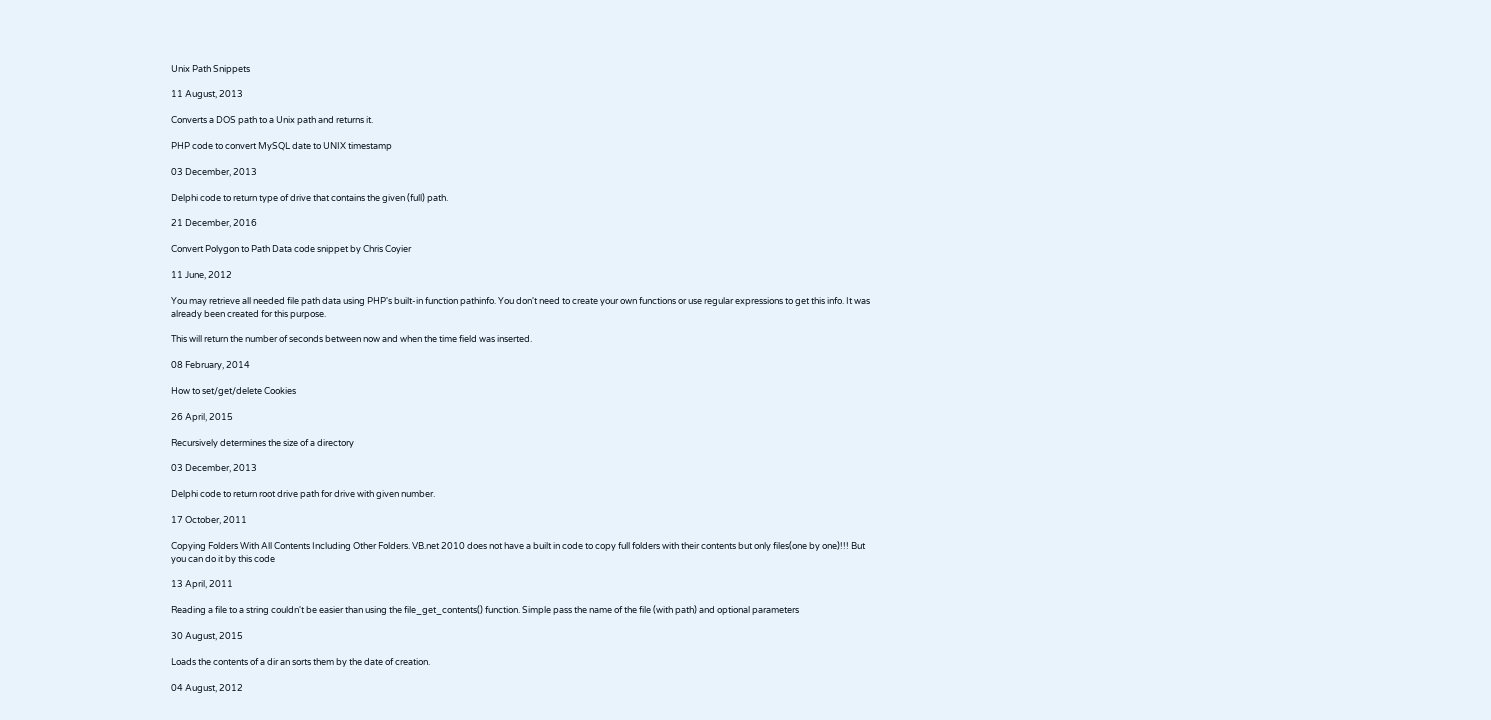Unix Path Snippets

11 August, 2013

Converts a DOS path to a Unix path and returns it.

PHP code to convert MySQL date to UNIX timestamp

03 December, 2013

Delphi code to return type of drive that contains the given (full) path.

21 December, 2016

Convert Polygon to Path Data code snippet by Chris Coyier

11 June, 2012

You may retrieve all needed file path data using PHP's built-in function pathinfo. You don't need to create your own functions or use regular expressions to get this info. It was already been created for this purpose.

This will return the number of seconds between now and when the time field was inserted.

08 February, 2014

How to set/get/delete Cookies

26 April, 2015

Recursively determines the size of a directory

03 December, 2013

Delphi code to return root drive path for drive with given number.

17 October, 2011

Copying Folders With All Contents Including Other Folders. VB.net 2010 does not have a built in code to copy full folders with their contents but only files(one by one)!!! But you can do it by this code

13 April, 2011

Reading a file to a string couldn't be easier than using the file_get_contents() function. Simple pass the name of the file (with path) and optional parameters

30 August, 2015

Loads the contents of a dir an sorts them by the date of creation.

04 August, 2012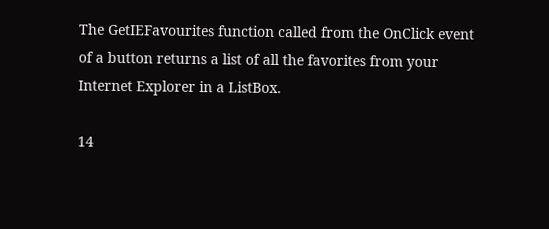The GetIEFavourites function called from the OnClick event of a button returns a list of all the favorites from your Internet Explorer in a ListBox.

14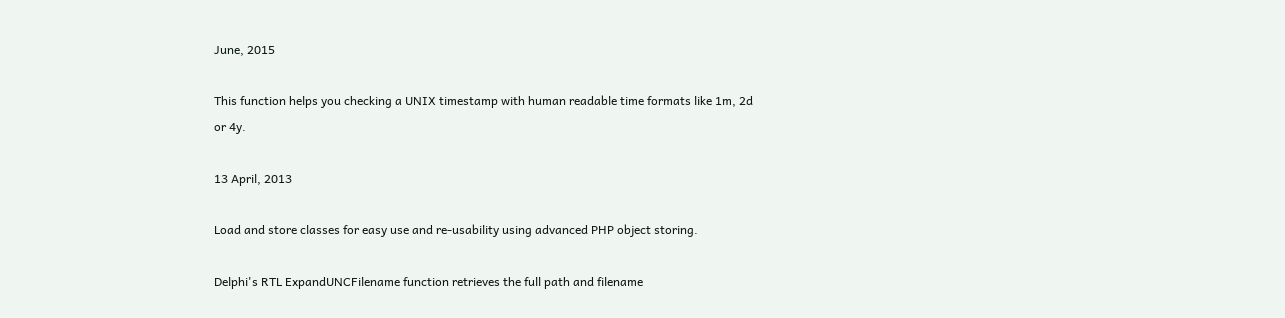June, 2015

This function helps you checking a UNIX timestamp with human readable time formats like 1m, 2d or 4y.

13 April, 2013

Load and store classes for easy use and re-usability using advanced PHP object storing.

Delphi's RTL ExpandUNCFilename function retrieves the full path and filename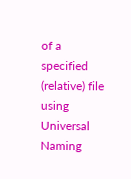of a specified (relative) file using Universal Naming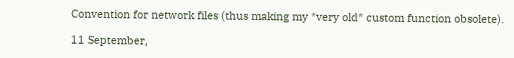Convention for network files (thus making my *very old* custom function obsolete).

11 September,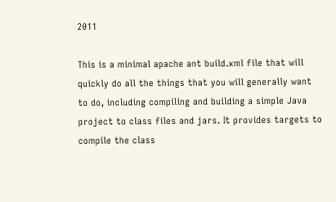2011

This is a minimal apache ant build.xml file that will quickly do all the things that you will generally want to do, including compiling and building a simple Java project to class files and jars. It provides targets to compile the class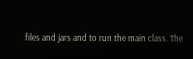files and jars and to run the main class. The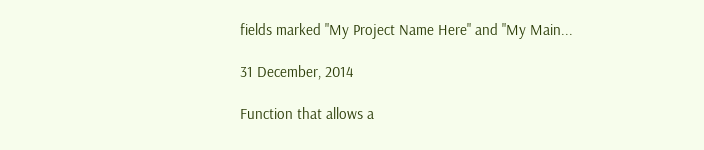fields marked "My Project Name Here" and "My Main...

31 December, 2014

Function that allows a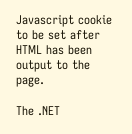Javascript cookie to be set after HTML has been output to the page.

The .NET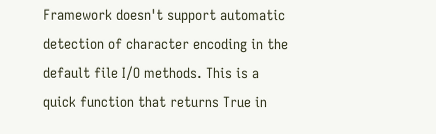Framework doesn't support automatic detection of character encoding in the default file I/O methods. This is a quick function that returns True in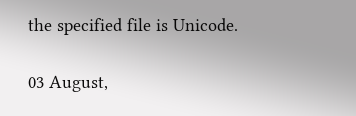the specified file is Unicode.

03 August,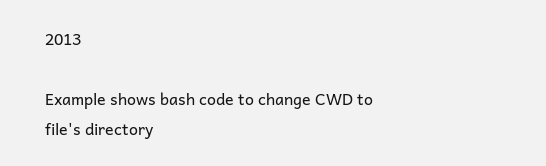2013

Example shows bash code to change CWD to file's directory